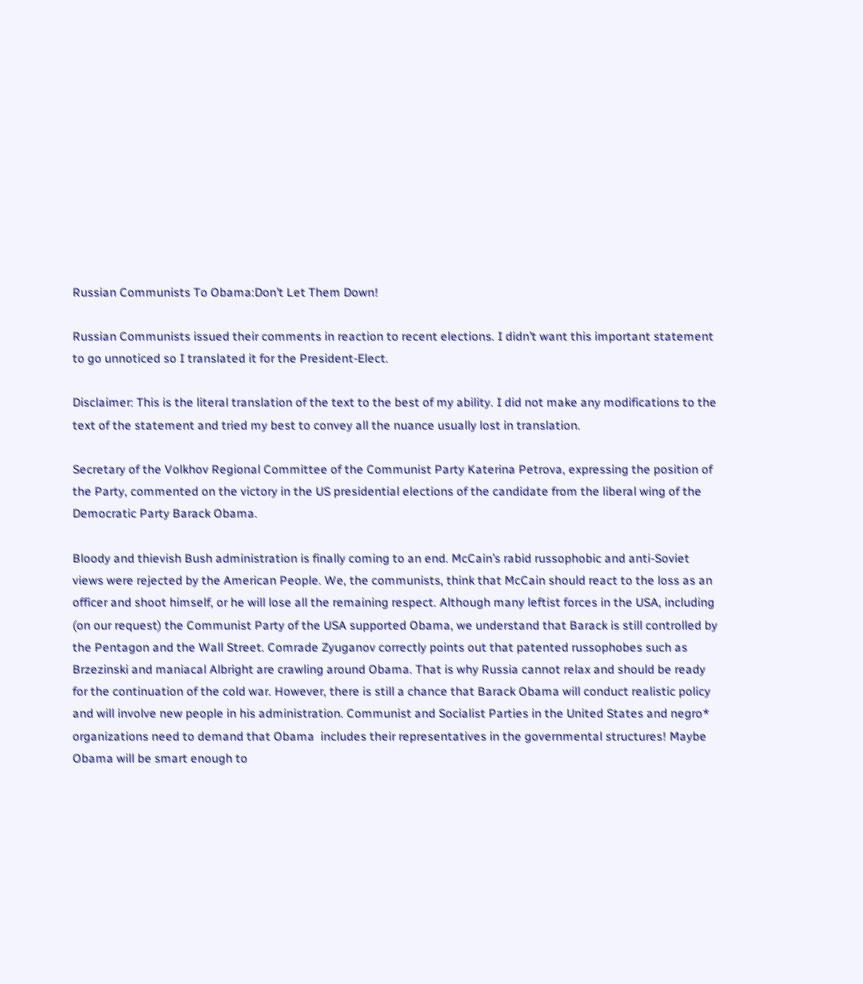Russian Communists To Obama:Don’t Let Them Down!

Russian Communists issued their comments in reaction to recent elections. I didn’t want this important statement to go unnoticed so I translated it for the President-Elect.

Disclaimer: This is the literal translation of the text to the best of my ability. I did not make any modifications to the text of the statement and tried my best to convey all the nuance usually lost in translation.

Secretary of the Volkhov Regional Committee of the Communist Party Katerina Petrova, expressing the position of the Party, commented on the victory in the US presidential elections of the candidate from the liberal wing of the Democratic Party Barack Obama.

Bloody and thievish Bush administration is finally coming to an end. McCain’s rabid russophobic and anti-Soviet views were rejected by the American People. We, the communists, think that McCain should react to the loss as an officer and shoot himself, or he will lose all the remaining respect. Although many leftist forces in the USA, including (on our request) the Communist Party of the USA supported Obama, we understand that Barack is still controlled by the Pentagon and the Wall Street. Comrade Zyuganov correctly points out that patented russophobes such as Brzezinski and maniacal Albright are crawling around Obama. That is why Russia cannot relax and should be ready for the continuation of the cold war. However, there is still a chance that Barack Obama will conduct realistic policy and will involve new people in his administration. Communist and Socialist Parties in the United States and negro* organizations need to demand that Obama  includes their representatives in the governmental structures! Maybe Obama will be smart enough to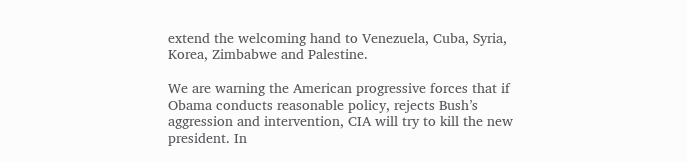extend the welcoming hand to Venezuela, Cuba, Syria, Korea, Zimbabwe and Palestine.

We are warning the American progressive forces that if Obama conducts reasonable policy, rejects Bush’s aggression and intervention, CIA will try to kill the new president. In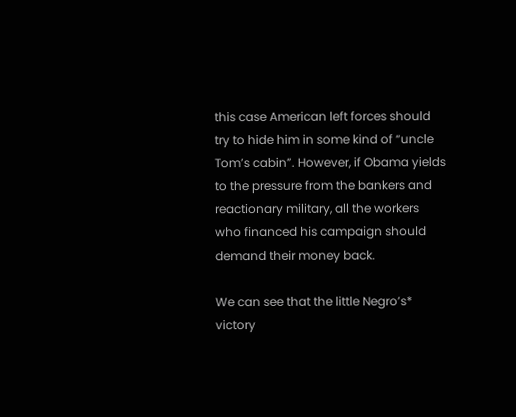this case American left forces should try to hide him in some kind of “uncle Tom’s cabin”. However, if Obama yields to the pressure from the bankers and reactionary military, all the workers who financed his campaign should demand their money back.

We can see that the little Negro’s* victory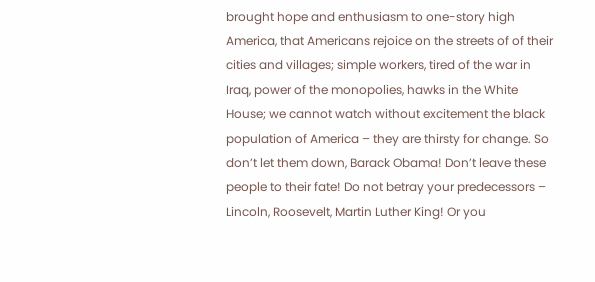brought hope and enthusiasm to one-story high America, that Americans rejoice on the streets of of their cities and villages; simple workers, tired of the war in Iraq, power of the monopolies, hawks in the White House; we cannot watch without excitement the black population of America – they are thirsty for change. So don’t let them down, Barack Obama! Don’t leave these people to their fate! Do not betray your predecessors – Lincoln, Roosevelt, Martin Luther King! Or you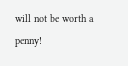will not be worth a penny!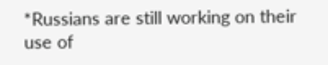*Russians are still working on their use of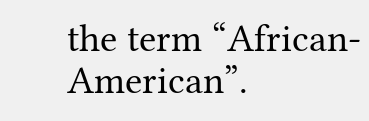the term “African-American”.